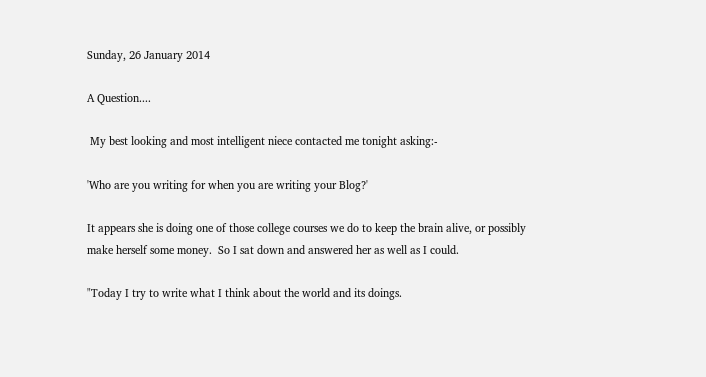Sunday, 26 January 2014

A Question....

 My best looking and most intelligent niece contacted me tonight asking:-

'Who are you writing for when you are writing your Blog?'

It appears she is doing one of those college courses we do to keep the brain alive, or possibly make herself some money.  So I sat down and answered her as well as I could.

"Today I try to write what I think about the world and its doings.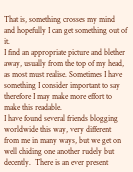That is, something crosses my mind and hopefully I can get something out of it.
I find an appropriate picture and blether away, usually from the top of my head, as most must realise. Sometimes I have something I consider important to say therefore I may make more effort to make this readable.
I have found several friends blogging worldwide this way, very different from me in many ways, but we get on well chiding one another rudely but decently.  There is an ever present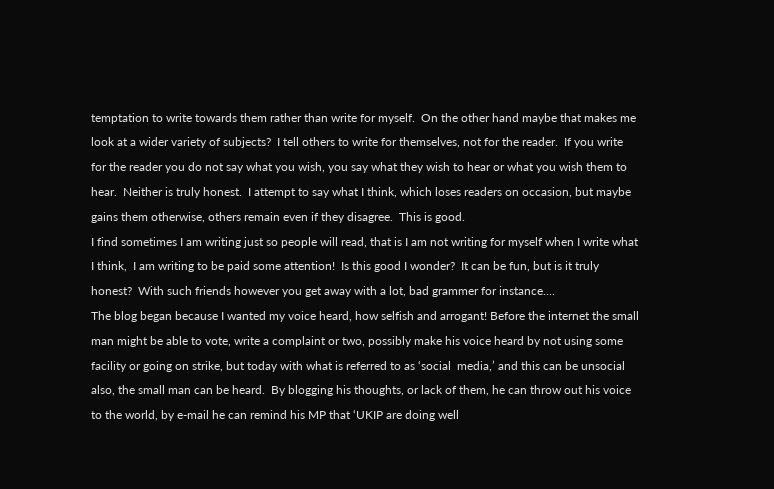temptation to write towards them rather than write for myself.  On the other hand maybe that makes me look at a wider variety of subjects?  I tell others to write for themselves, not for the reader.  If you write for the reader you do not say what you wish, you say what they wish to hear or what you wish them to hear.  Neither is truly honest.  I attempt to say what I think, which loses readers on occasion, but maybe gains them otherwise, others remain even if they disagree.  This is good.
I find sometimes I am writing just so people will read, that is I am not writing for myself when I write what I think,  I am writing to be paid some attention!  Is this good I wonder?  It can be fun, but is it truly honest?  With such friends however you get away with a lot, bad grammer for instance....
The blog began because I wanted my voice heard, how selfish and arrogant! Before the internet the small man might be able to vote, write a complaint or two, possibly make his voice heard by not using some facility or going on strike, but today with what is referred to as ‘social  media,’ and this can be unsocial also, the small man can be heard.  By blogging his thoughts, or lack of them, he can throw out his voice to the world, by e-mail he can remind his MP that ‘UKIP are doing well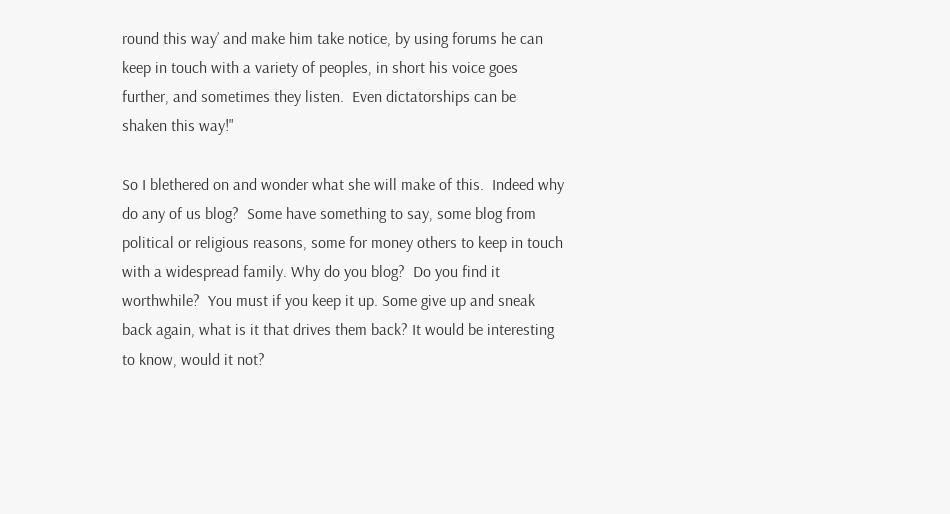round this way’ and make him take notice, by using forums he can keep in touch with a variety of peoples, in short his voice goes further, and sometimes they listen.  Even dictatorships can be shaken this way!"

So I blethered on and wonder what she will make of this.  Indeed why do any of us blog?  Some have something to say, some blog from political or religious reasons, some for money others to keep in touch with a widespread family. Why do you blog?  Do you find it worthwhile?  You must if you keep it up. Some give up and sneak back again, what is it that drives them back? It would be interesting to know, would it not?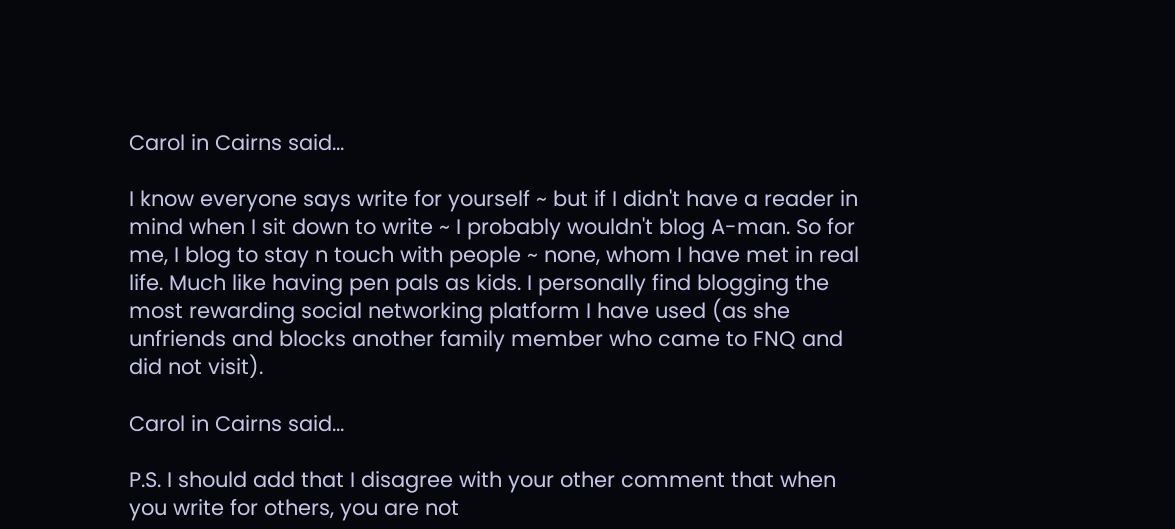Carol in Cairns said...

I know everyone says write for yourself ~ but if I didn't have a reader in mind when I sit down to write ~ I probably wouldn't blog A-man. So for me, I blog to stay n touch with people ~ none, whom I have met in real life. Much like having pen pals as kids. I personally find blogging the most rewarding social networking platform I have used (as she unfriends and blocks another family member who came to FNQ and did not visit).

Carol in Cairns said...

P.S. I should add that I disagree with your other comment that when you write for others, you are not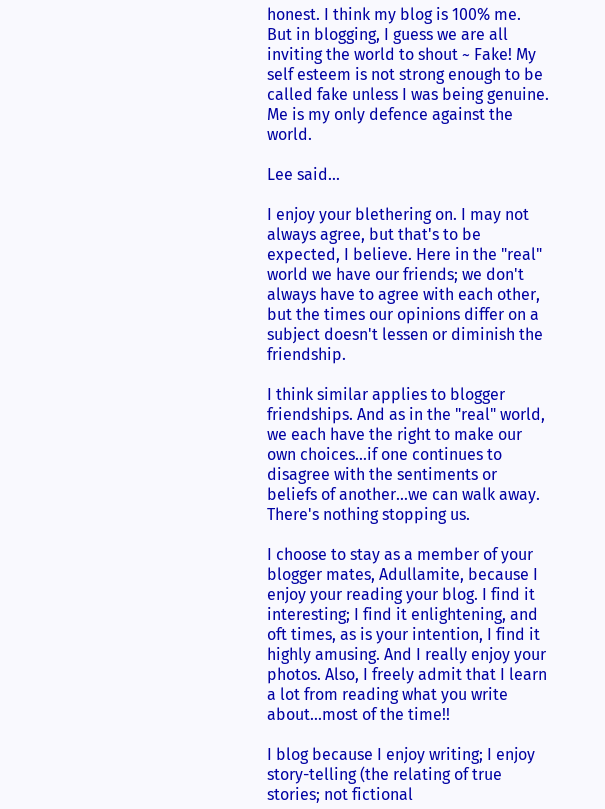honest. I think my blog is 100% me. But in blogging, I guess we are all inviting the world to shout ~ Fake! My self esteem is not strong enough to be called fake unless I was being genuine. Me is my only defence against the world.

Lee said...

I enjoy your blethering on. I may not always agree, but that's to be expected, I believe. Here in the "real" world we have our friends; we don't always have to agree with each other, but the times our opinions differ on a subject doesn't lessen or diminish the friendship.

I think similar applies to blogger friendships. And as in the "real" world, we each have the right to make our own choices...if one continues to disagree with the sentiments or beliefs of another...we can walk away. There's nothing stopping us.

I choose to stay as a member of your blogger mates, Adullamite, because I enjoy your reading your blog. I find it interesting; I find it enlightening, and oft times, as is your intention, I find it highly amusing. And I really enjoy your photos. Also, I freely admit that I learn a lot from reading what you write about...most of the time!!

I blog because I enjoy writing; I enjoy story-telling (the relating of true stories; not fictional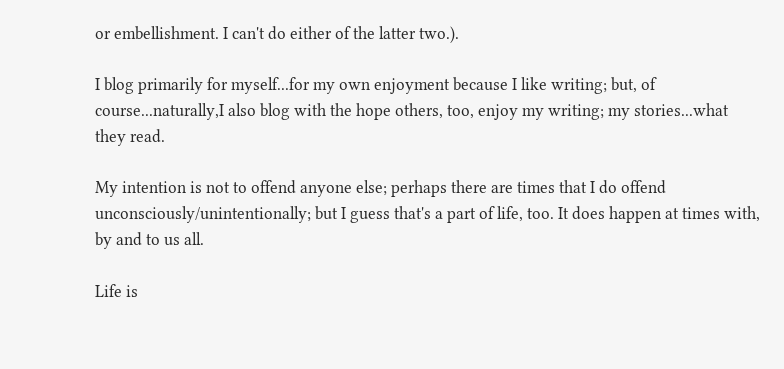or embellishment. I can't do either of the latter two.).

I blog primarily for myself...for my own enjoyment because I like writing; but, of course...naturally,I also blog with the hope others, too, enjoy my writing; my stories...what they read.

My intention is not to offend anyone else; perhaps there are times that I do offend unconsciously/unintentionally; but I guess that's a part of life, too. It does happen at times with, by and to us all.

Life is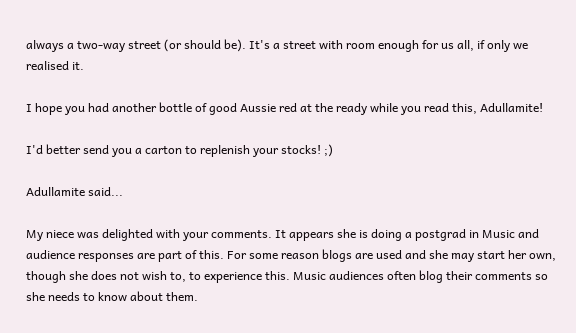always a two-way street (or should be). It's a street with room enough for us all, if only we realised it.

I hope you had another bottle of good Aussie red at the ready while you read this, Adullamite!

I'd better send you a carton to replenish your stocks! ;)

Adullamite said...

My niece was delighted with your comments. It appears she is doing a postgrad in Music and audience responses are part of this. For some reason blogs are used and she may start her own, though she does not wish to, to experience this. Music audiences often blog their comments so she needs to know about them.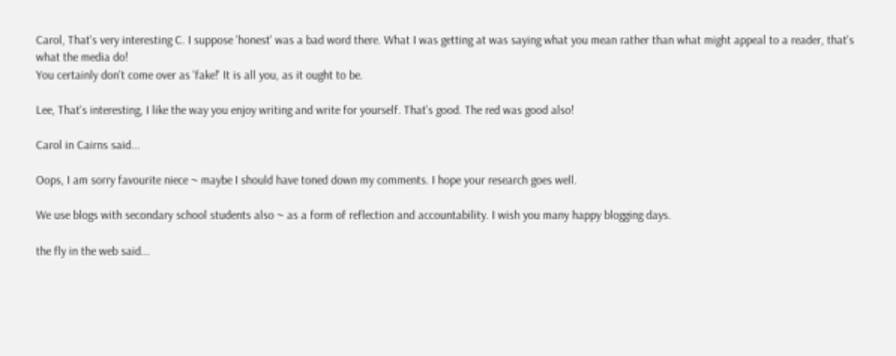Carol, That's very interesting C. I suppose 'honest' was a bad word there. What I was getting at was saying what you mean rather than what might appeal to a reader, that's what the media do!
You certainly don't come over as 'fake!' It is all you, as it ought to be.

Lee, That's interesting, I like the way you enjoy writing and write for yourself. That's good. The red was good also!

Carol in Cairns said...

Oops, I am sorry favourite niece ~ maybe I should have toned down my comments. I hope your research goes well.

We use blogs with secondary school students also ~ as a form of reflection and accountability. I wish you many happy blogging days.

the fly in the web said...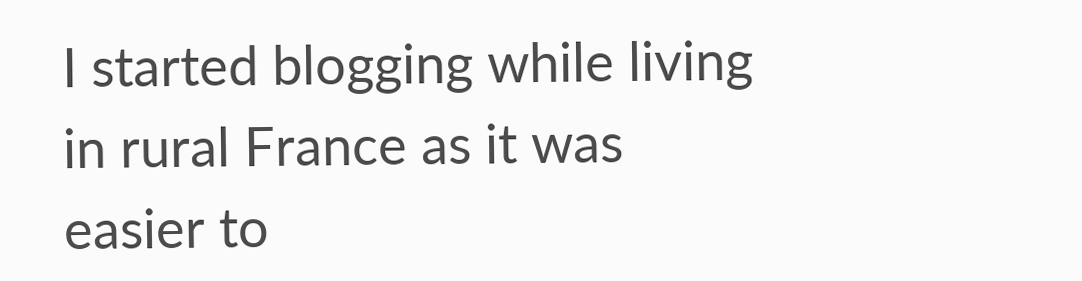I started blogging while living in rural France as it was easier to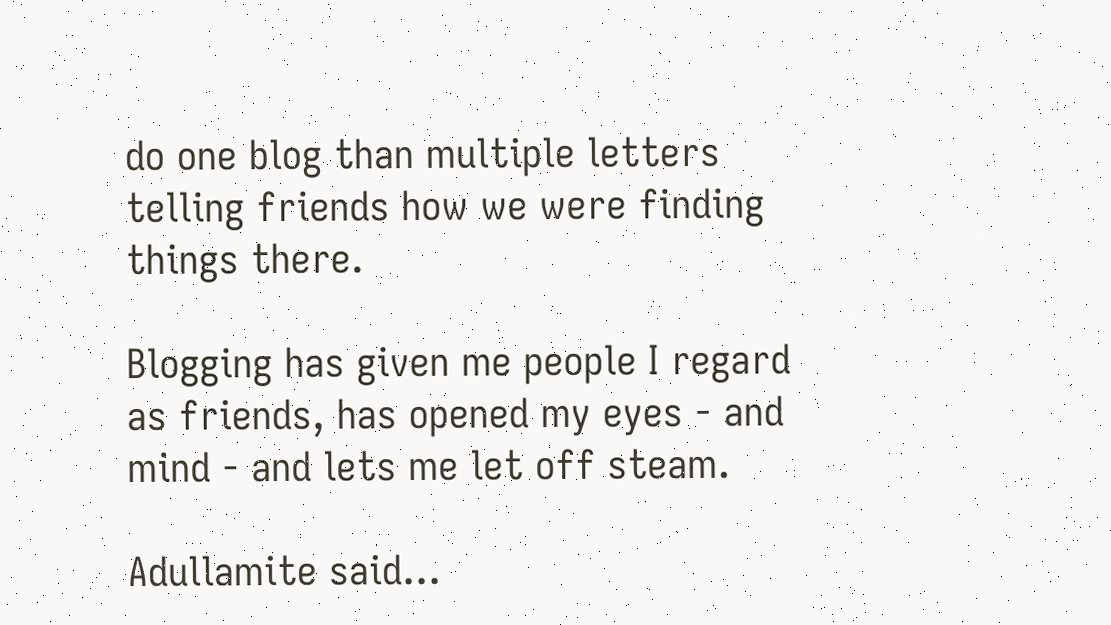do one blog than multiple letters telling friends how we were finding things there.

Blogging has given me people I regard as friends, has opened my eyes - and mind - and lets me let off steam.

Adullamite said...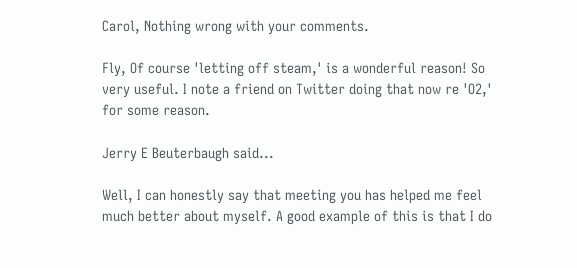Carol, Nothing wrong with your comments.

Fly, Of course 'letting off steam,' is a wonderful reason! So very useful. I note a friend on Twitter doing that now re 'O2,' for some reason.

Jerry E Beuterbaugh said...

Well, I can honestly say that meeting you has helped me feel much better about myself. A good example of this is that I do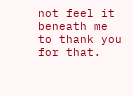not feel it beneath me to thank you for that.